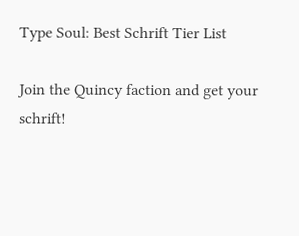Type Soul: Best Schrift Tier List

Join the Quincy faction and get your schrift!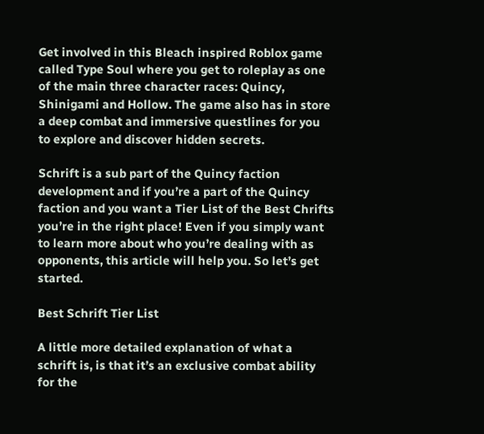Get involved in this Bleach inspired Roblox game called Type Soul where you get to roleplay as one of the main three character races: Quincy, Shinigami and Hollow. The game also has in store a deep combat and immersive questlines for you to explore and discover hidden secrets.

Schrift is a sub part of the Quincy faction development and if you’re a part of the Quincy faction and you want a Tier List of the Best Chrifts you’re in the right place! Even if you simply want to learn more about who you’re dealing with as opponents, this article will help you. So let’s get started.

Best Schrift Tier List

A little more detailed explanation of what a schrift is, is that it’s an exclusive combat ability for the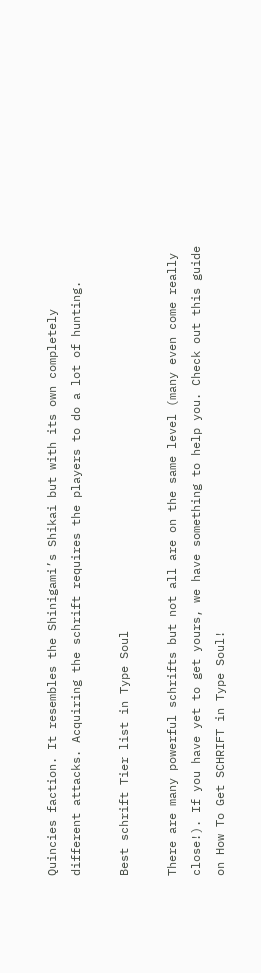Quincies faction. It resembles the Shinigami’s Shikai but with its own completely different attacks. Acquiring the schrift requires the players to do a lot of hunting.

Best schrift Tier list in Type Soul

There are many powerful schrifts but not all are on the same level (many even come really close!). If you have yet to get yours, we have something to help you. Check out this guide on How To Get SCHRIFT in Type Soul!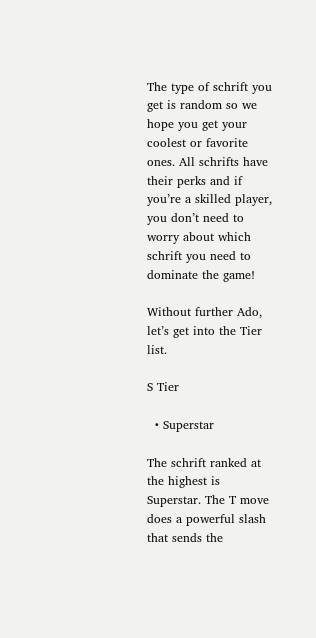The type of schrift you get is random so we hope you get your coolest or favorite ones. All schrifts have their perks and if you’re a skilled player, you don’t need to worry about which schrift you need to dominate the game!

Without further Ado, let’s get into the Tier list.

S Tier

  • Superstar

The schrift ranked at the highest is Superstar. The T move does a powerful slash that sends the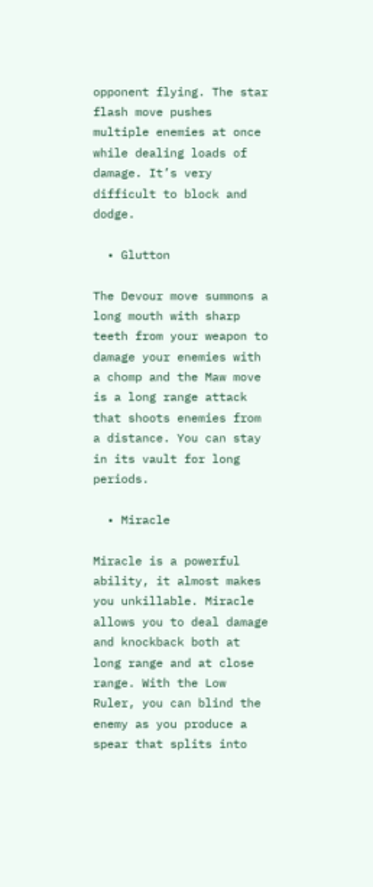opponent flying. The star flash move pushes multiple enemies at once while dealing loads of damage. It’s very difficult to block and dodge.

  • Glutton

The Devour move summons a long mouth with sharp teeth from your weapon to damage your enemies with a chomp and the Maw move is a long range attack that shoots enemies from a distance. You can stay in its vault for long periods.

  • Miracle

Miracle is a powerful ability, it almost makes you unkillable. Miracle allows you to deal damage and knockback both at long range and at close range. With the Low Ruler, you can blind the enemy as you produce a spear that splits into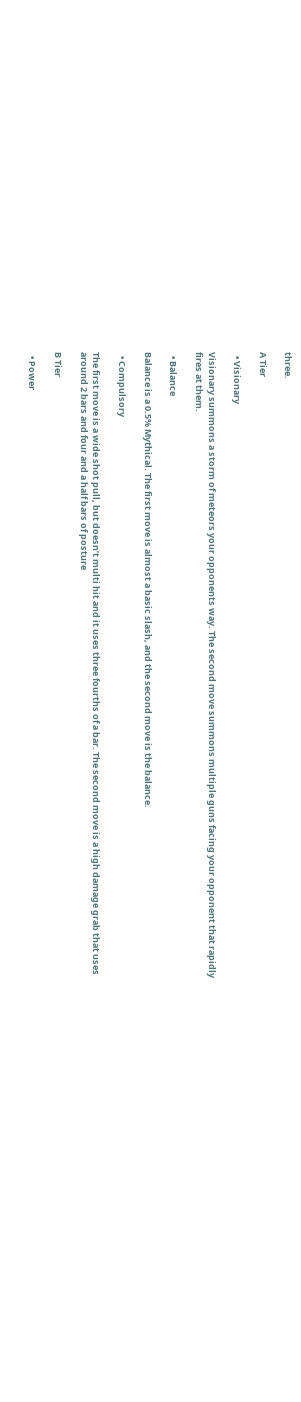three.

A Tier

  • Visionary

Visionary summons a storm of meteors your opponents way. The second move summons multiple guns facing your opponent that rapidly fires at them.

  • Balance

Balance is a 0.5% Mythical. The first move is almost a basic slash, and the second move is the balance.

  • Compulsory

The first move is a wide shot pull, but doesn’t multi hit and it uses three fourths of a bar. The second move is a high damage grab that uses around 2 bars and four and a half bars of posture

B Tier

  • Power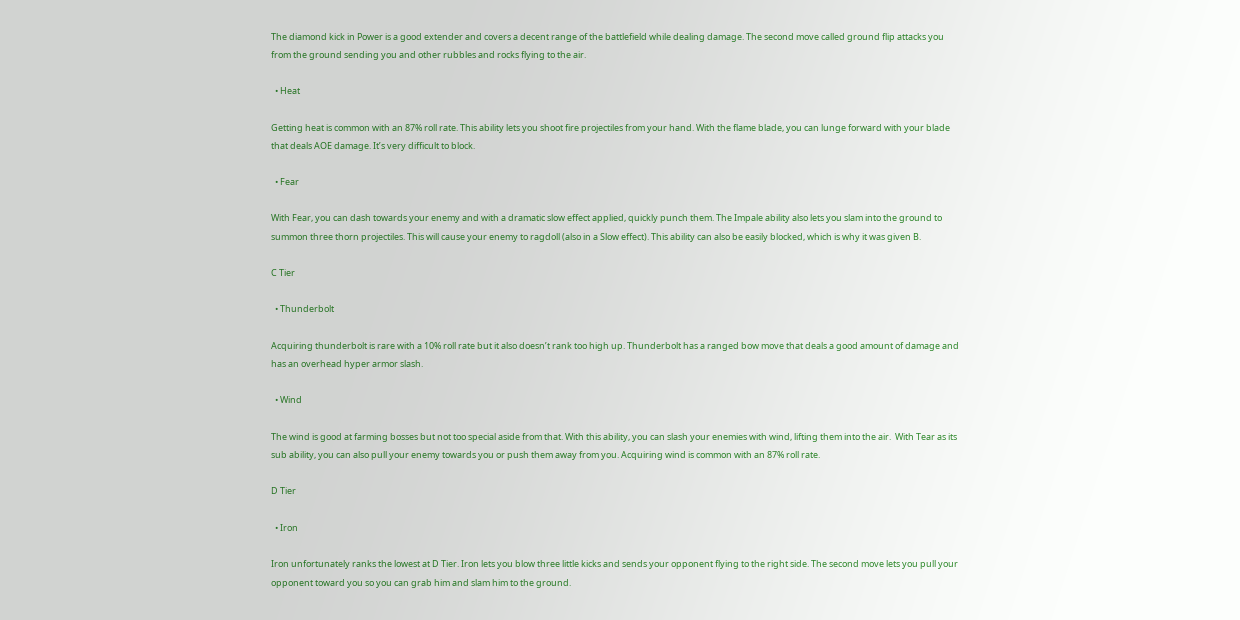The diamond kick in Power is a good extender and covers a decent range of the battlefield while dealing damage. The second move called ground flip attacks you from the ground sending you and other rubbles and rocks flying to the air.

  • Heat

Getting heat is common with an 87% roll rate. This ability lets you shoot fire projectiles from your hand. With the flame blade, you can lunge forward with your blade that deals AOE damage. It’s very difficult to block.

  • Fear

With Fear, you can dash towards your enemy and with a dramatic slow effect applied, quickly punch them. The Impale ability also lets you slam into the ground to summon three thorn projectiles. This will cause your enemy to ragdoll (also in a Slow effect). This ability can also be easily blocked, which is why it was given B.

C Tier

  • Thunderbolt

Acquiring thunderbolt is rare with a 10% roll rate but it also doesn’t rank too high up. Thunderbolt has a ranged bow move that deals a good amount of damage and has an overhead hyper armor slash.

  • Wind

The wind is good at farming bosses but not too special aside from that. With this ability, you can slash your enemies with wind, lifting them into the air.  With Tear as its sub ability, you can also pull your enemy towards you or push them away from you. Acquiring wind is common with an 87% roll rate.

D Tier

  • Iron

Iron unfortunately ranks the lowest at D Tier. Iron lets you blow three little kicks and sends your opponent flying to the right side. The second move lets you pull your opponent toward you so you can grab him and slam him to the ground.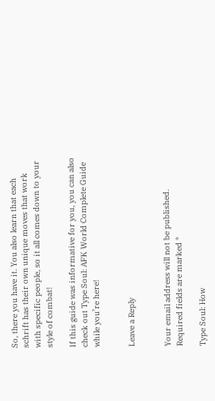So, there you have it. You also learn that each schrift has their own unique moves that work with specific people, so it all comes down to your style of combat!

If this guide was informative for you, you can also check out Type Soul: AFK World Complete Guide while you’re here!


Leave a Reply


Your email address will not be published. Required fields are marked *

Type Soul: How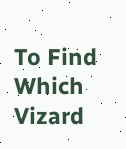To Find Which Vizard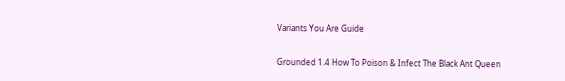Variants You Are Guide

Grounded 1.4 How To Poison & Infect The Black Ant Queen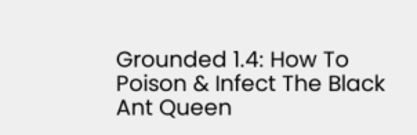Grounded 1.4: How To Poison & Infect The Black Ant Queen